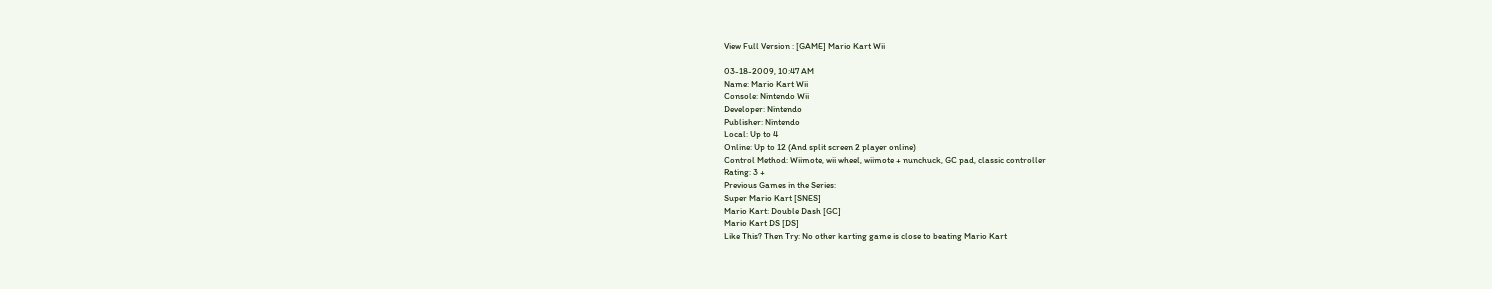View Full Version : [GAME] Mario Kart Wii

03-18-2009, 10:47 AM
Name: Mario Kart Wii
Console: Nintendo Wii
Developer: Nintendo
Publisher: Nintendo
Local: Up to 4
Online: Up to 12 (And split screen 2 player online)
Control Method: Wiimote, wii wheel, wiimote + nunchuck, GC pad, classic controller
Rating: 3 +
Previous Games in the Series:
Super Mario Kart [SNES]
Mario Kart: Double Dash [GC]
Mario Kart DS [DS]
Like This? Then Try: No other karting game is close to beating Mario Kart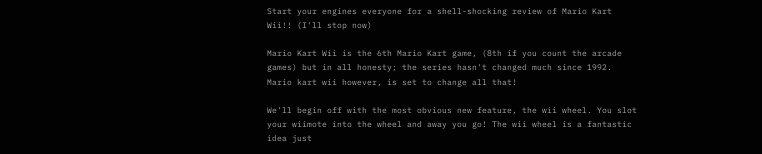Start your engines everyone for a shell-shocking review of Mario Kart Wii!! (I'll stop now)

Mario Kart Wii is the 6th Mario Kart game, (8th if you count the arcade games) but in all honesty; the series hasn't changed much since 1992. Mario kart wii however, is set to change all that!

We'll begin off with the most obvious new feature, the wii wheel. You slot your wiimote into the wheel and away you go! The wii wheel is a fantastic idea just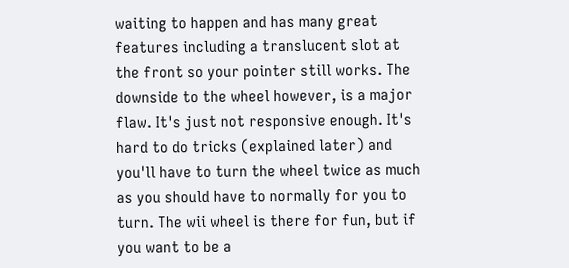waiting to happen and has many great features including a translucent slot at the front so your pointer still works. The downside to the wheel however, is a major flaw. It's just not responsive enough. It's hard to do tricks (explained later) and you'll have to turn the wheel twice as much as you should have to normally for you to turn. The wii wheel is there for fun, but if you want to be a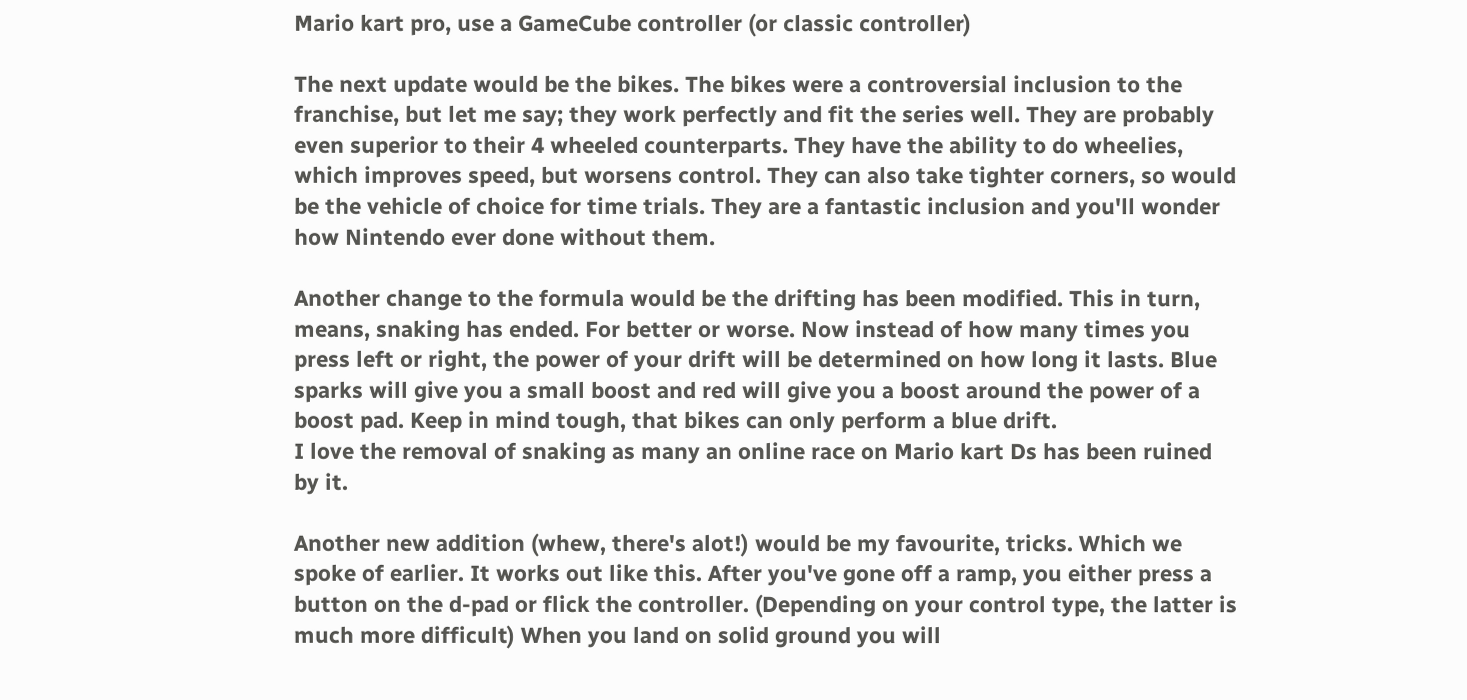Mario kart pro, use a GameCube controller (or classic controller)

The next update would be the bikes. The bikes were a controversial inclusion to the franchise, but let me say; they work perfectly and fit the series well. They are probably even superior to their 4 wheeled counterparts. They have the ability to do wheelies, which improves speed, but worsens control. They can also take tighter corners, so would be the vehicle of choice for time trials. They are a fantastic inclusion and you'll wonder how Nintendo ever done without them.

Another change to the formula would be the drifting has been modified. This in turn, means, snaking has ended. For better or worse. Now instead of how many times you press left or right, the power of your drift will be determined on how long it lasts. Blue sparks will give you a small boost and red will give you a boost around the power of a boost pad. Keep in mind tough, that bikes can only perform a blue drift.
I love the removal of snaking as many an online race on Mario kart Ds has been ruined by it.

Another new addition (whew, there's alot!) would be my favourite, tricks. Which we spoke of earlier. It works out like this. After you've gone off a ramp, you either press a button on the d-pad or flick the controller. (Depending on your control type, the latter is much more difficult) When you land on solid ground you will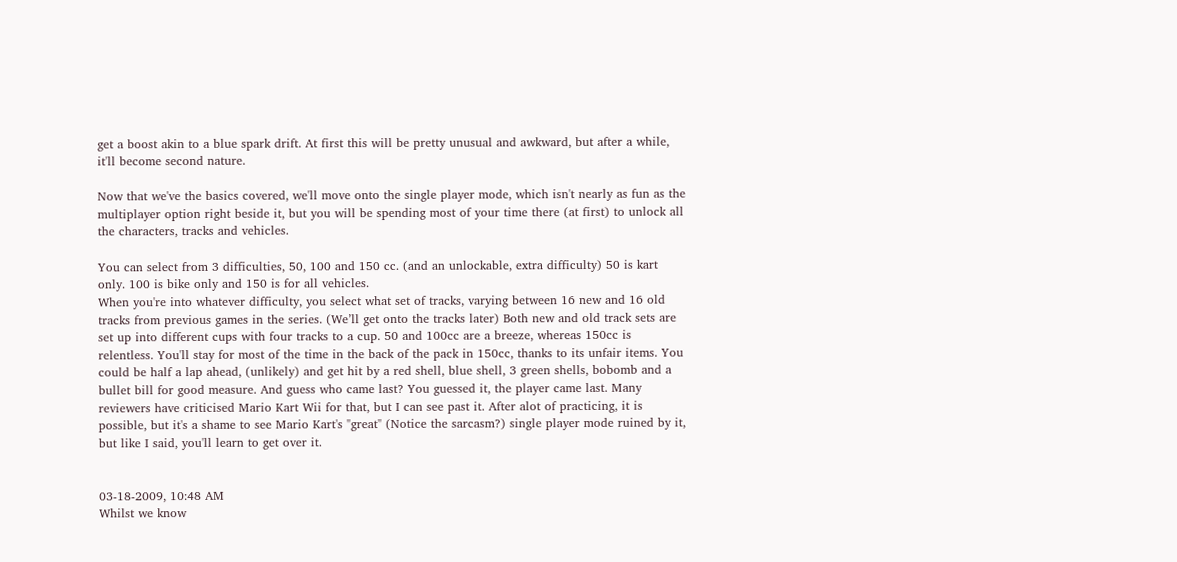get a boost akin to a blue spark drift. At first this will be pretty unusual and awkward, but after a while, it'll become second nature.

Now that we've the basics covered, we'll move onto the single player mode, which isn't nearly as fun as the multiplayer option right beside it, but you will be spending most of your time there (at first) to unlock all the characters, tracks and vehicles.

You can select from 3 difficulties, 50, 100 and 150 cc. (and an unlockable, extra difficulty) 50 is kart only. 100 is bike only and 150 is for all vehicles.
When you're into whatever difficulty, you select what set of tracks, varying between 16 new and 16 old tracks from previous games in the series. (We’ll get onto the tracks later) Both new and old track sets are set up into different cups with four tracks to a cup. 50 and 100cc are a breeze, whereas 150cc is relentless. You'll stay for most of the time in the back of the pack in 150cc, thanks to its unfair items. You could be half a lap ahead, (unlikely) and get hit by a red shell, blue shell, 3 green shells, bobomb and a bullet bill for good measure. And guess who came last? You guessed it, the player came last. Many reviewers have criticised Mario Kart Wii for that, but I can see past it. After alot of practicing, it is possible, but it's a shame to see Mario Kart's "great" (Notice the sarcasm?) single player mode ruined by it, but like I said, you'll learn to get over it.


03-18-2009, 10:48 AM
Whilst we know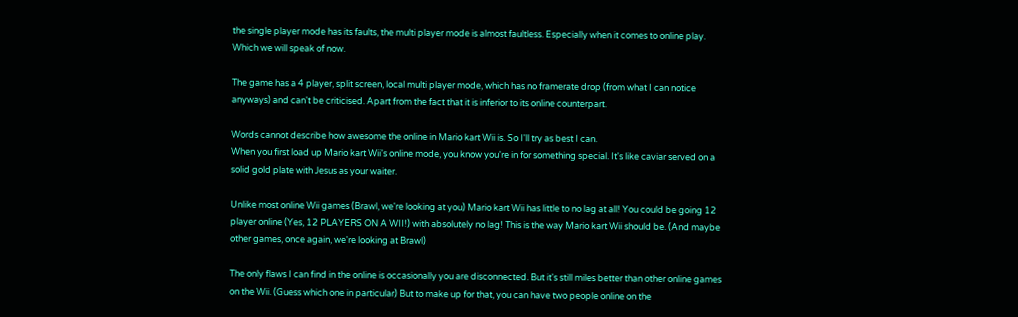the single player mode has its faults, the multi player mode is almost faultless. Especially when it comes to online play. Which we will speak of now.

The game has a 4 player, split screen, local multi player mode, which has no framerate drop (from what I can notice anyways) and can't be criticised. Apart from the fact that it is inferior to its online counterpart.

Words cannot describe how awesome the online in Mario kart Wii is. So I'll try as best I can.
When you first load up Mario kart Wii's online mode, you know you're in for something special. It's like caviar served on a solid gold plate with Jesus as your waiter.

Unlike most online Wii games (Brawl, we're looking at you) Mario kart Wii has little to no lag at all! You could be going 12 player online (Yes, 12 PLAYERS ON A WII!) with absolutely no lag! This is the way Mario kart Wii should be. (And maybe other games, once again, we're looking at Brawl)

The only flaws I can find in the online is occasionally you are disconnected. But it's still miles better than other online games on the Wii. (Guess which one in particular) But to make up for that, you can have two people online on the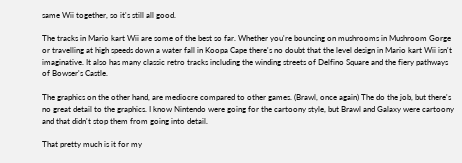same Wii together, so it's still all good.

The tracks in Mario kart Wii are some of the best so far. Whether you're bouncing on mushrooms in Mushroom Gorge or travelling at high speeds down a water fall in Koopa Cape there's no doubt that the level design in Mario kart Wii isn't imaginative. It also has many classic retro tracks including the winding streets of Delfino Square and the fiery pathways of Bowser's Castle.

The graphics on the other hand, are mediocre compared to other games. (Brawl, once again) The do the job, but there's no great detail to the graphics. I know Nintendo were going for the cartoony style, but Brawl and Galaxy were cartoony and that didn't stop them from going into detail.

That pretty much is it for my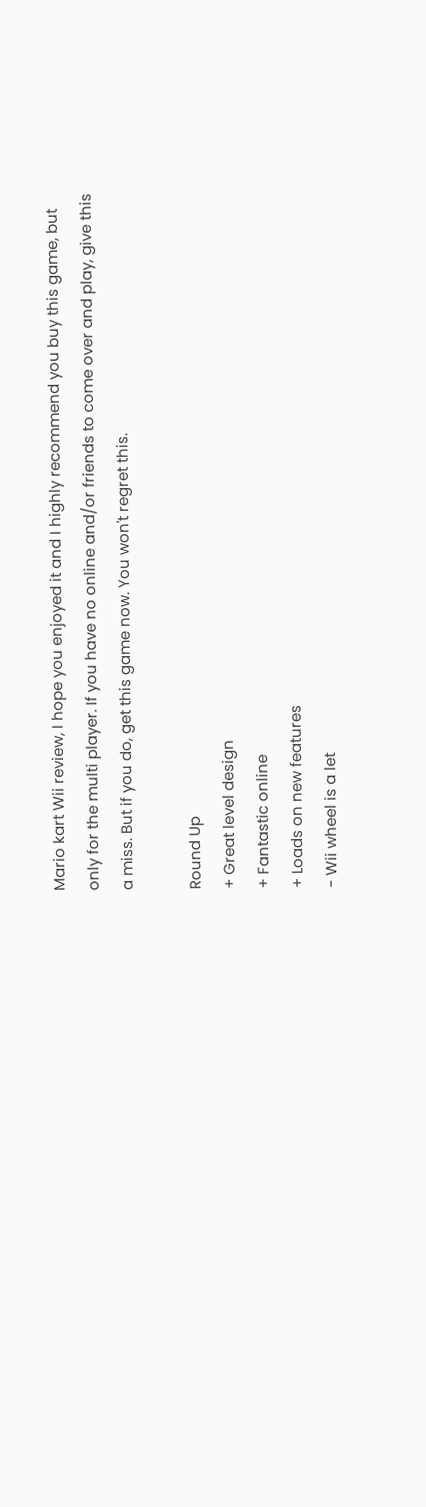Mario kart Wii review, I hope you enjoyed it and I highly recommend you buy this game, but only for the multi player. If you have no online and/or friends to come over and play, give this a miss. But if you do, get this game now. You won't regret this.

Round Up
+ Great level design
+ Fantastic online
+ Loads on new features
- Wii wheel is a let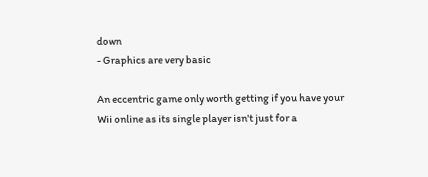down
- Graphics are very basic

An eccentric game only worth getting if you have your Wii online as its single player isn't just for a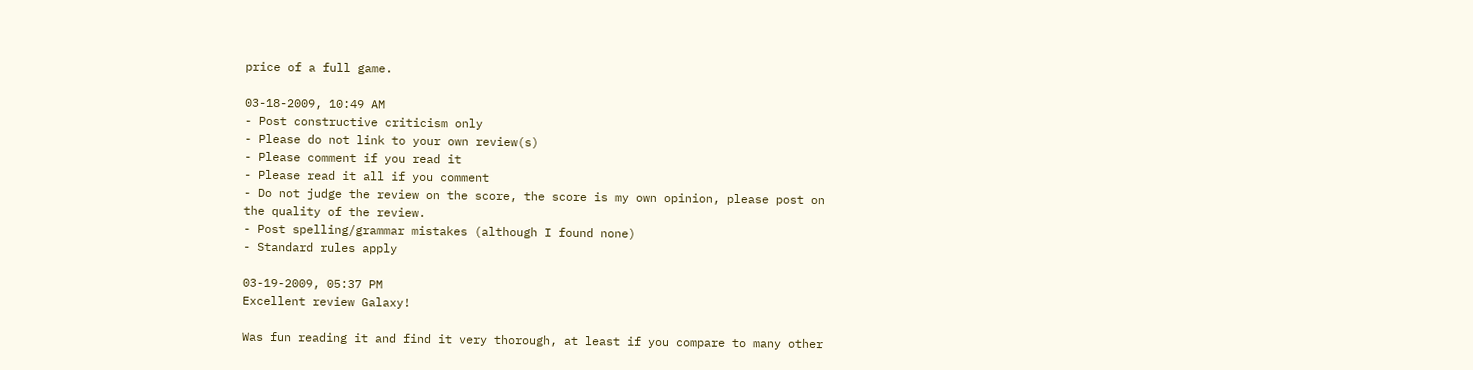price of a full game.

03-18-2009, 10:49 AM
- Post constructive criticism only
- Please do not link to your own review(s)
- Please comment if you read it
- Please read it all if you comment
- Do not judge the review on the score, the score is my own opinion, please post on the quality of the review.
- Post spelling/grammar mistakes (although I found none)
- Standard rules apply

03-19-2009, 05:37 PM
Excellent review Galaxy!

Was fun reading it and find it very thorough, at least if you compare to many other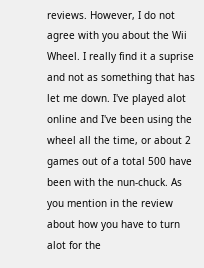reviews. However, I do not agree with you about the Wii Wheel. I really find it a suprise and not as something that has let me down. I've played alot online and I've been using the wheel all the time, or about 2 games out of a total 500 have been with the nun-chuck. As you mention in the review about how you have to turn alot for the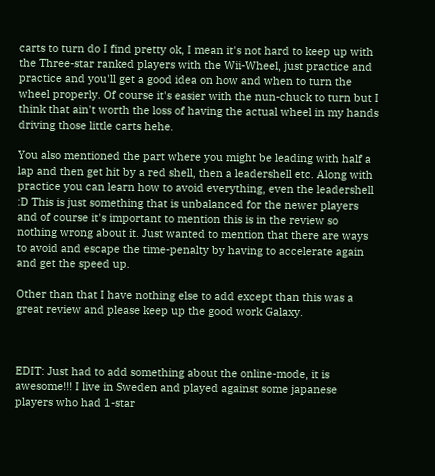carts to turn do I find pretty ok, I mean it's not hard to keep up with the Three-star ranked players with the Wii-Wheel, just practice and practice and you'll get a good idea on how and when to turn the wheel properly. Of course it's easier with the nun-chuck to turn but I think that ain't worth the loss of having the actual wheel in my hands driving those little carts hehe.

You also mentioned the part where you might be leading with half a lap and then get hit by a red shell, then a leadershell etc. Along with practice you can learn how to avoid everything, even the leadershell :D This is just something that is unbalanced for the newer players and of course it's important to mention this is in the review so nothing wrong about it. Just wanted to mention that there are ways to avoid and escape the time-penalty by having to accelerate again and get the speed up.

Other than that I have nothing else to add except than this was a great review and please keep up the good work Galaxy.



EDIT: Just had to add something about the online-mode, it is awesome!!! I live in Sweden and played against some japanese players who had 1-star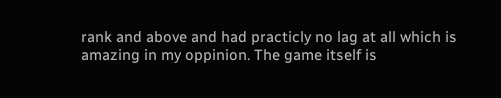rank and above and had practicly no lag at all which is amazing in my oppinion. The game itself is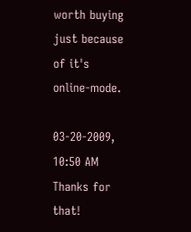worth buying just because of it's online-mode.

03-20-2009, 10:50 AM
Thanks for that!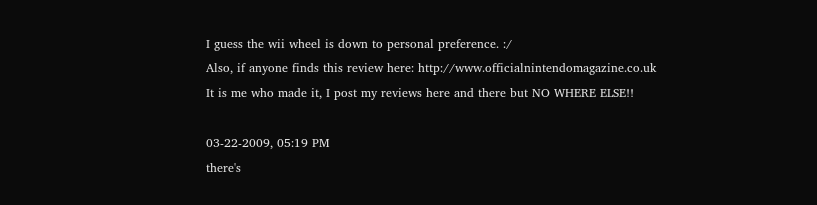I guess the wii wheel is down to personal preference. :/
Also, if anyone finds this review here: http://www.officialnintendomagazine.co.uk
It is me who made it, I post my reviews here and there but NO WHERE ELSE!!

03-22-2009, 05:19 PM
there's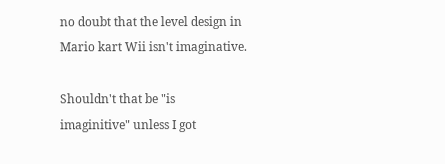no doubt that the level design in Mario kart Wii isn't imaginative.

Shouldn't that be "is imaginitive" unless I got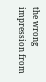the wrong impression from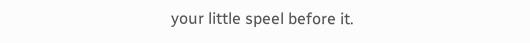your little speel before it.